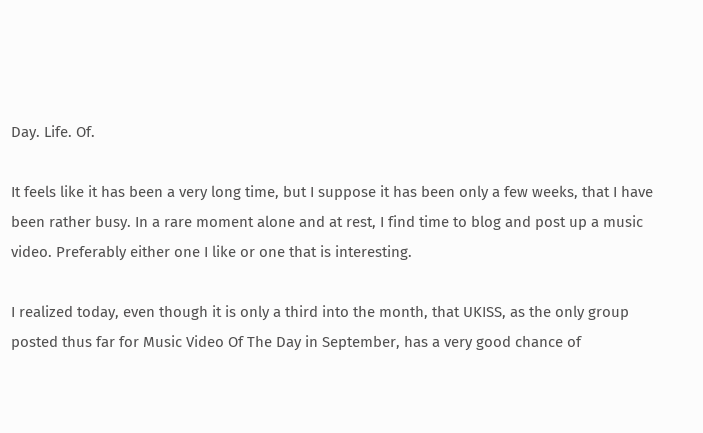Day. Life. Of.

It feels like it has been a very long time, but I suppose it has been only a few weeks, that I have been rather busy. In a rare moment alone and at rest, I find time to blog and post up a music video. Preferably either one I like or one that is interesting.

I realized today, even though it is only a third into the month, that UKISS, as the only group posted thus far for Music Video Of The Day in September, has a very good chance of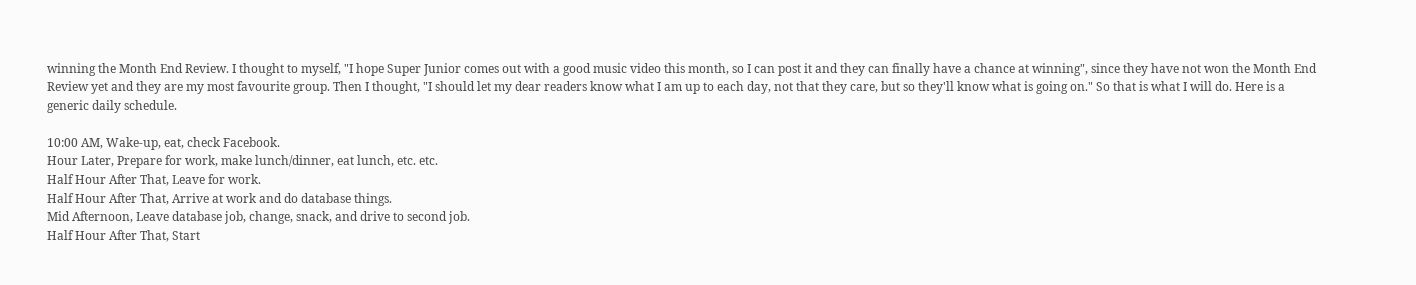winning the Month End Review. I thought to myself, "I hope Super Junior comes out with a good music video this month, so I can post it and they can finally have a chance at winning", since they have not won the Month End Review yet and they are my most favourite group. Then I thought, "I should let my dear readers know what I am up to each day, not that they care, but so they'll know what is going on." So that is what I will do. Here is a generic daily schedule.

10:00 AM, Wake-up, eat, check Facebook.
Hour Later, Prepare for work, make lunch/dinner, eat lunch, etc. etc.
Half Hour After That, Leave for work.
Half Hour After That, Arrive at work and do database things.
Mid Afternoon, Leave database job, change, snack, and drive to second job.
Half Hour After That, Start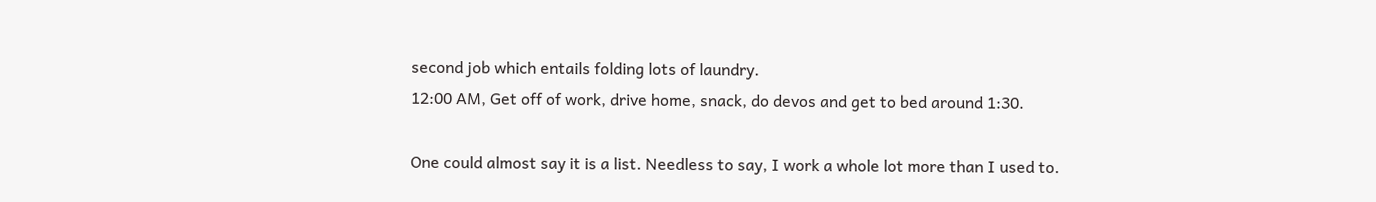second job which entails folding lots of laundry.
12:00 AM, Get off of work, drive home, snack, do devos and get to bed around 1:30.

One could almost say it is a list. Needless to say, I work a whole lot more than I used to.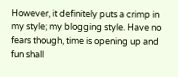However, it definitely puts a crimp in my style; my blogging style. Have no fears though, time is opening up and fun shall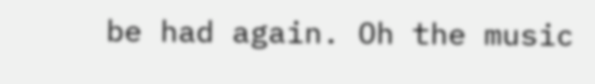be had again. Oh the music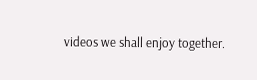videos we shall enjoy together.